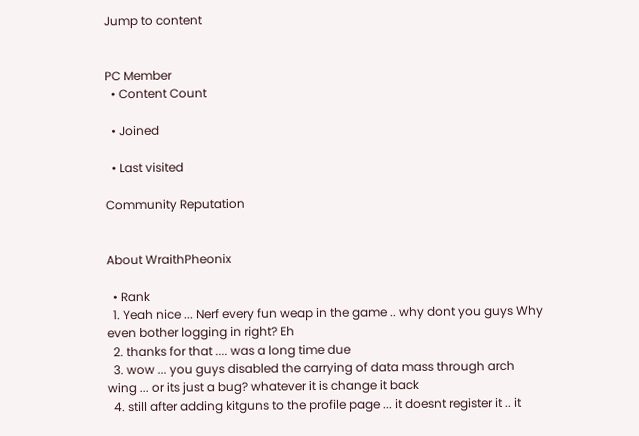Jump to content


PC Member
  • Content Count

  • Joined

  • Last visited

Community Reputation


About WraithPheonix

  • Rank
  1. Yeah nice ... Nerf every fun weap in the game .. why dont you guys Why even bother logging in right? Eh
  2. thanks for that .... was a long time due
  3. wow ... you guys disabled the carrying of data mass through arch wing ... or its just a bug? whatever it is change it back
  4. still after adding kitguns to the profile page ... it doesnt register it .. it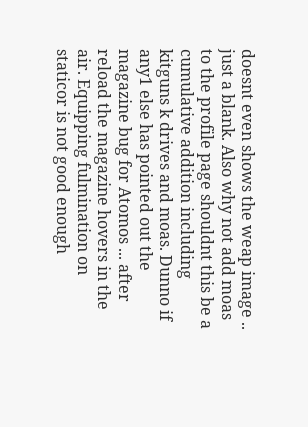doesnt even shows the weap image .. just a blank. Also why not add moas to the profile page shouldnt this be a cumulative addition including kitguns k drives and moas. Dunno if any1 else has pointed out the magazine bug for Atomos ... after reload the magazine hovers in the air. Equipping fulmination on staticor is not good enough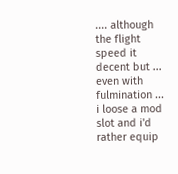.... although the flight speed it decent but ... even with fulmination ... i loose a mod slot and i'd rather equip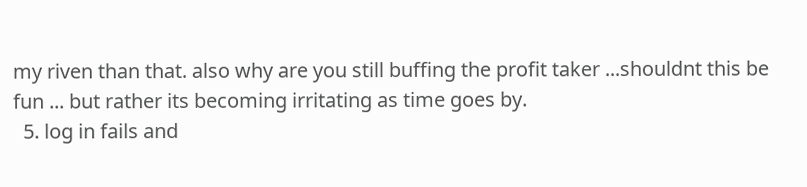my riven than that. also why are you still buffing the profit taker ...shouldnt this be fun ... but rather its becoming irritating as time goes by.
  5. log in fails and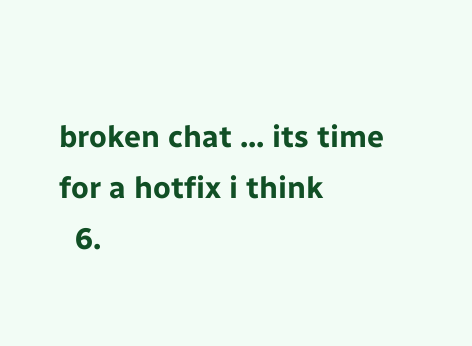broken chat ... its time for a hotfix i think
  6.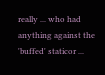really ... who had anything against the 'buffed' staticor ...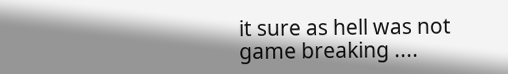it sure as hell was not game breaking ....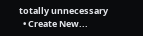totally unnecessary
  • Create New...